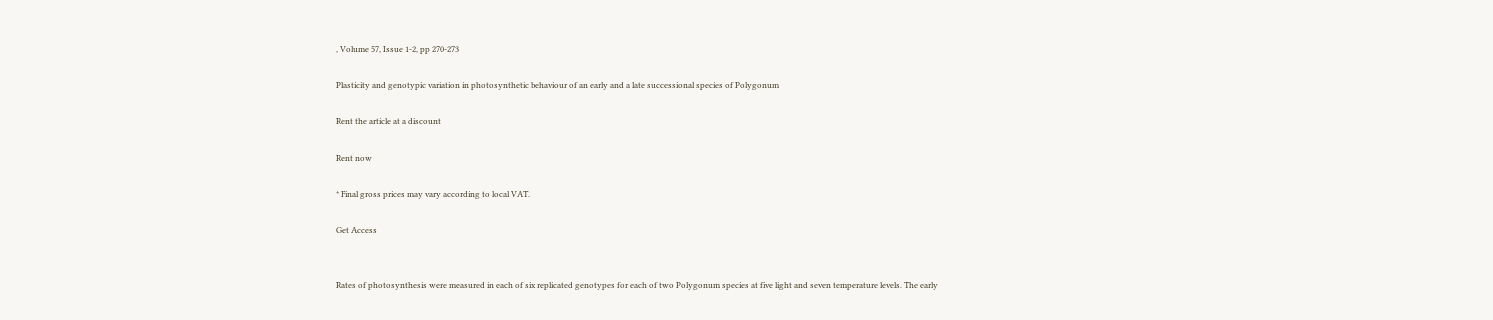, Volume 57, Issue 1-2, pp 270-273

Plasticity and genotypic variation in photosynthetic behaviour of an early and a late successional species of Polygonum

Rent the article at a discount

Rent now

* Final gross prices may vary according to local VAT.

Get Access


Rates of photosynthesis were measured in each of six replicated genotypes for each of two Polygonum species at five light and seven temperature levels. The early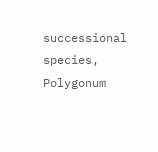successional species, Polygonum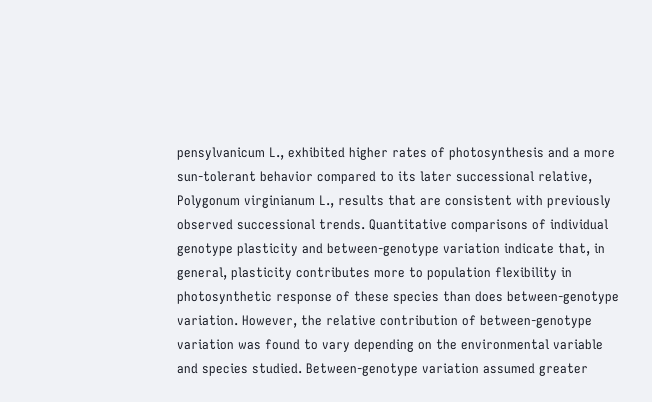pensylvanicum L., exhibited higher rates of photosynthesis and a more sun-tolerant behavior compared to its later successional relative, Polygonum virginianum L., results that are consistent with previously observed successional trends. Quantitative comparisons of individual genotype plasticity and between-genotype variation indicate that, in general, plasticity contributes more to population flexibility in photosynthetic response of these species than does between-genotype variation. However, the relative contribution of between-genotype variation was found to vary depending on the environmental variable and species studied. Between-genotype variation assumed greater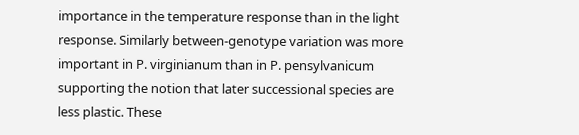importance in the temperature response than in the light response. Similarly between-genotype variation was more important in P. virginianum than in P. pensylvanicum supporting the notion that later successional species are less plastic. These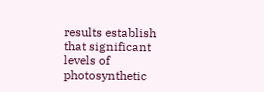results establish that significant levels of photosynthetic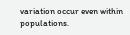variation occur even within populations.